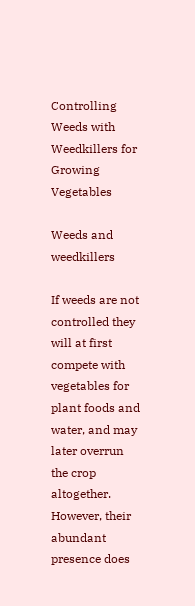Controlling Weeds with Weedkillers for Growing Vegetables

Weeds and weedkillers

If weeds are not controlled they will at first compete with vegetables for plant foods and water, and may later overrun the crop altogether. However, their abundant presence does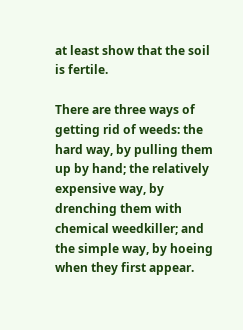at least show that the soil is fertile.

There are three ways of getting rid of weeds: the hard way, by pulling them up by hand; the relatively expensive way, by drenching them with chemical weedkiller; and the simple way, by hoeing when they first appear.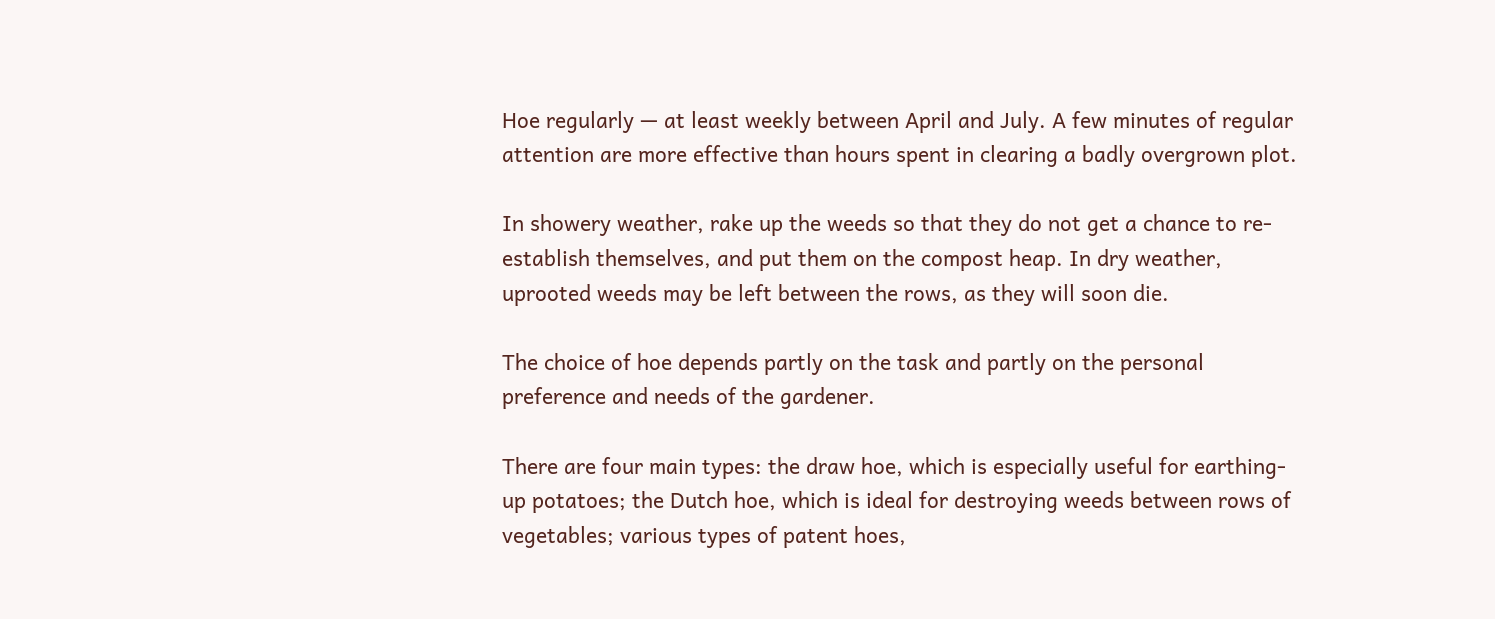Hoe regularly — at least weekly between April and July. A few minutes of regular attention are more effective than hours spent in clearing a badly overgrown plot.

In showery weather, rake up the weeds so that they do not get a chance to re-establish themselves, and put them on the compost heap. In dry weather, uprooted weeds may be left between the rows, as they will soon die.

The choice of hoe depends partly on the task and partly on the personal preference and needs of the gardener.

There are four main types: the draw hoe, which is especially useful for earthing-up potatoes; the Dutch hoe, which is ideal for destroying weeds between rows of vegetables; various types of patent hoes,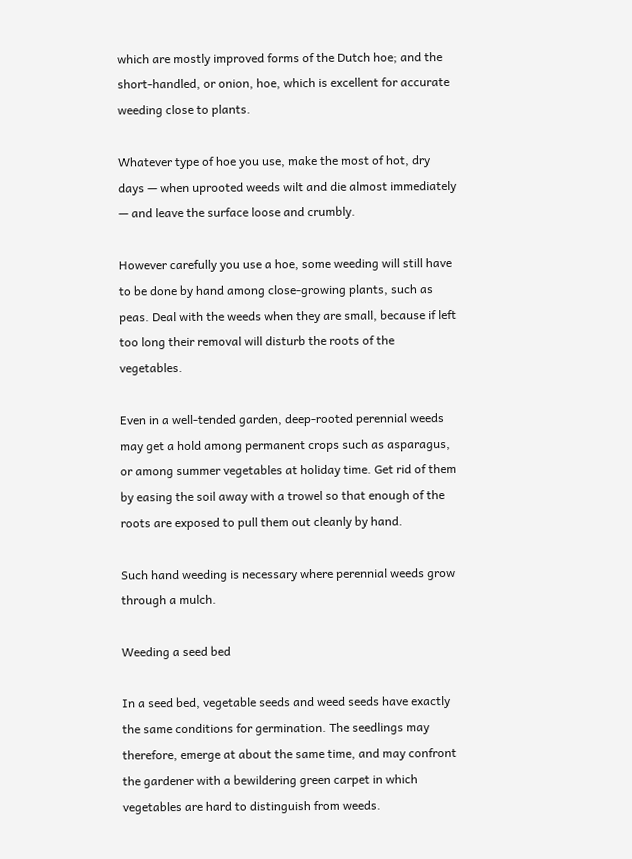which are mostly improved forms of the Dutch hoe; and the short-handled, or onion, hoe, which is excellent for accurate weeding close to plants.

Whatever type of hoe you use, make the most of hot, dry days — when uprooted weeds wilt and die almost immediately — and leave the surface loose and crumbly.

However carefully you use a hoe, some weeding will still have to be done by hand among close-growing plants, such as peas. Deal with the weeds when they are small, because if left too long their removal will disturb the roots of the vegetables.

Even in a well-tended garden, deep-rooted perennial weeds may get a hold among permanent crops such as asparagus, or among summer vegetables at holiday time. Get rid of them by easing the soil away with a trowel so that enough of the roots are exposed to pull them out cleanly by hand.

Such hand weeding is necessary where perennial weeds grow through a mulch.

Weeding a seed bed

In a seed bed, vegetable seeds and weed seeds have exactly the same conditions for germination. The seedlings may therefore, emerge at about the same time, and may confront the gardener with a bewildering green carpet in which vegetables are hard to distinguish from weeds.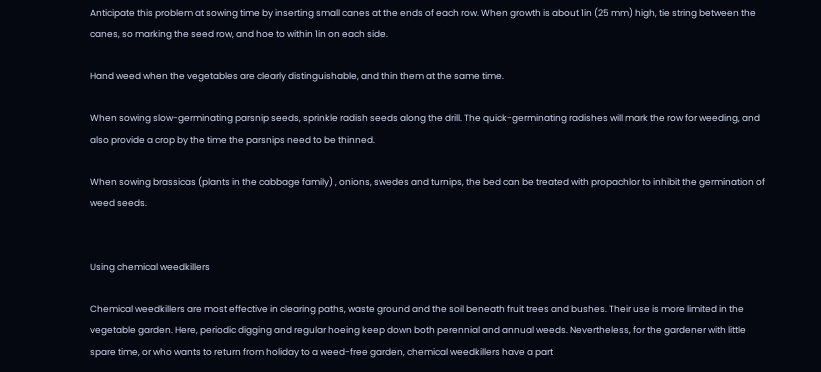Anticipate this problem at sowing time by inserting small canes at the ends of each row. When growth is about 1in (25 mm) high, tie string between the canes, so marking the seed row, and hoe to within 1in on each side.

Hand weed when the vegetables are clearly distinguishable, and thin them at the same time.

When sowing slow-germinating parsnip seeds, sprinkle radish seeds along the drill. The quick-germinating radishes will mark the row for weeding, and also provide a crop by the time the parsnips need to be thinned.

When sowing brassicas (plants in the cabbage family) , onions, swedes and turnips, the bed can be treated with propachlor to inhibit the germination of weed seeds.


Using chemical weedkillers

Chemical weedkillers are most effective in clearing paths, waste ground and the soil beneath fruit trees and bushes. Their use is more limited in the vegetable garden. Here, periodic digging and regular hoeing keep down both perennial and annual weeds. Nevertheless, for the gardener with little spare time, or who wants to return from holiday to a weed-free garden, chemical weedkillers have a part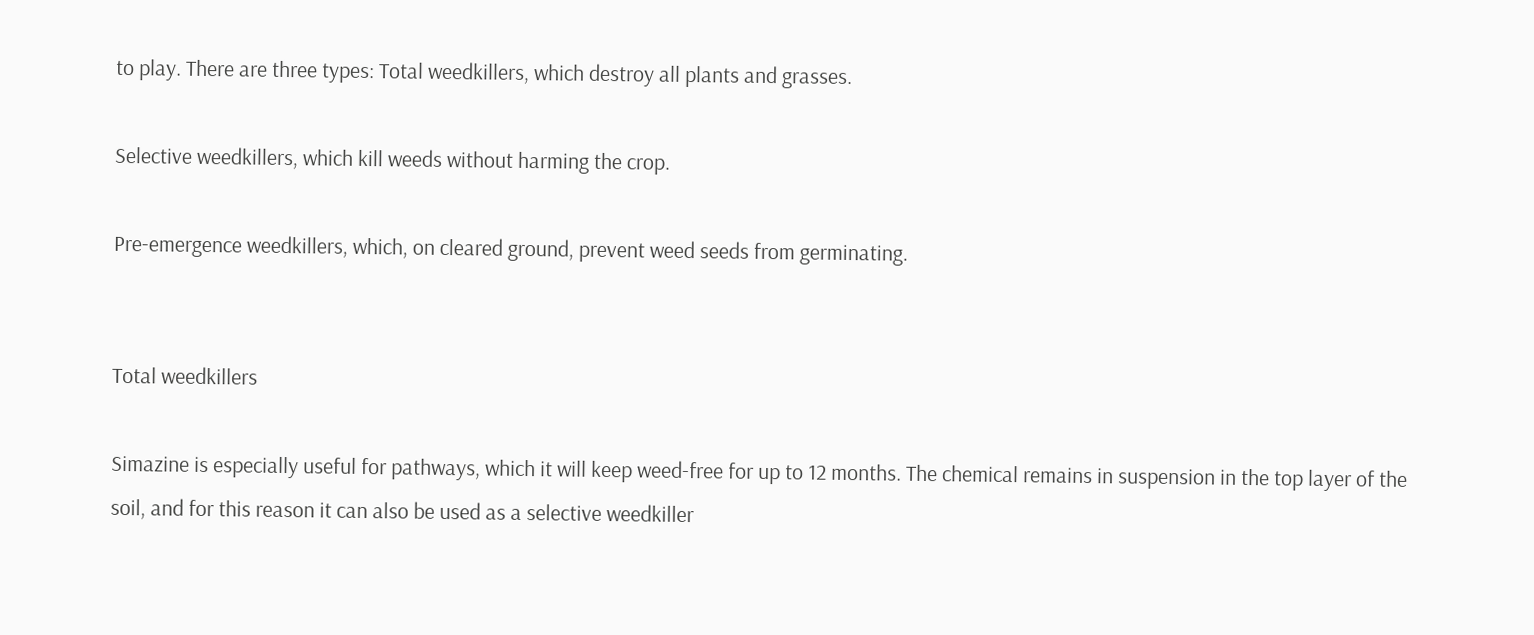to play. There are three types: Total weedkillers, which destroy all plants and grasses.

Selective weedkillers, which kill weeds without harming the crop.

Pre-emergence weedkillers, which, on cleared ground, prevent weed seeds from germinating.


Total weedkillers

Simazine is especially useful for pathways, which it will keep weed-free for up to 12 months. The chemical remains in suspension in the top layer of the soil, and for this reason it can also be used as a selective weedkiller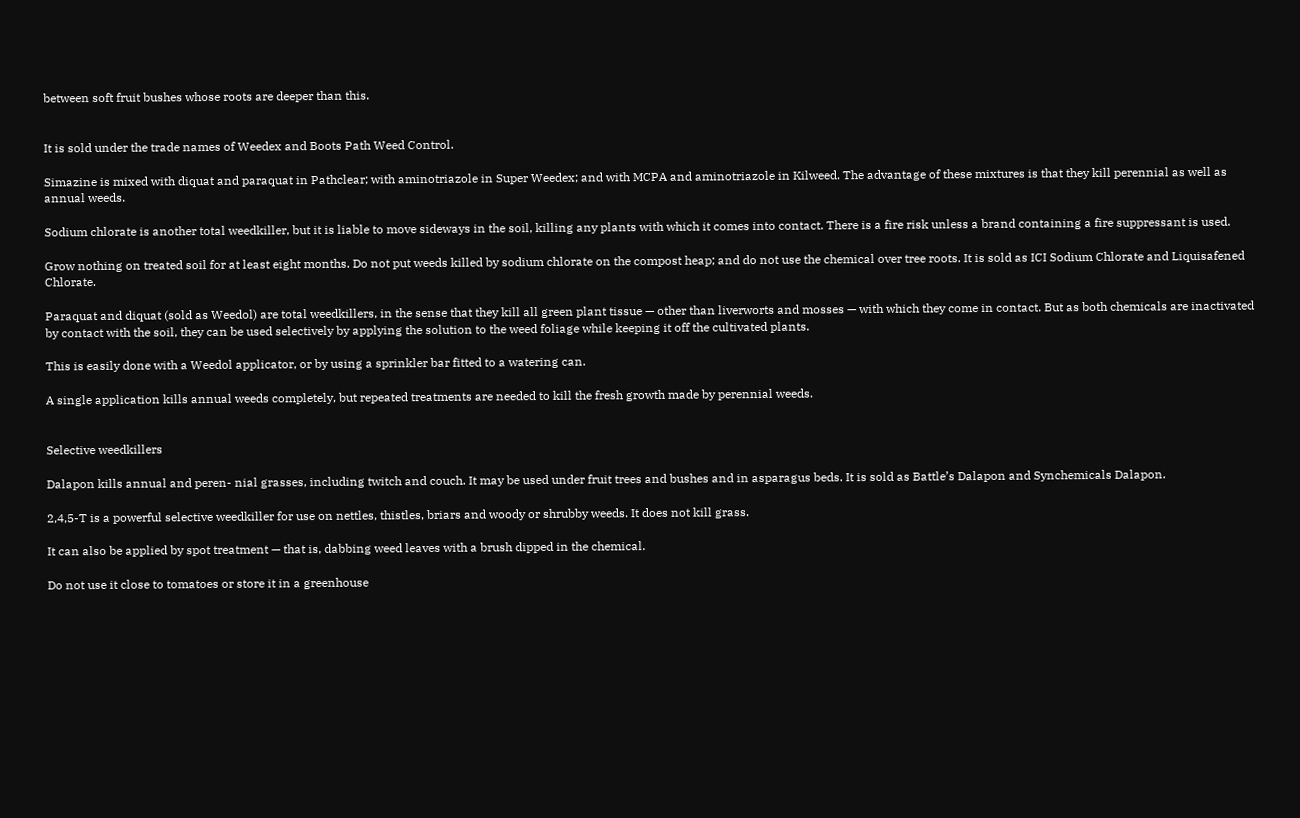between soft fruit bushes whose roots are deeper than this.


It is sold under the trade names of Weedex and Boots Path Weed Control.

Simazine is mixed with diquat and paraquat in Pathclear; with aminotriazole in Super Weedex; and with MCPA and aminotriazole in Kilweed. The advantage of these mixtures is that they kill perennial as well as annual weeds.

Sodium chlorate is another total weedkiller, but it is liable to move sideways in the soil, killing any plants with which it comes into contact. There is a fire risk unless a brand containing a fire suppressant is used.

Grow nothing on treated soil for at least eight months. Do not put weeds killed by sodium chlorate on the compost heap; and do not use the chemical over tree roots. It is sold as ICI Sodium Chlorate and Liquisafened Chlorate.

Paraquat and diquat (sold as Weedol) are total weedkillers, in the sense that they kill all green plant tissue — other than liverworts and mosses — with which they come in contact. But as both chemicals are inactivated by contact with the soil, they can be used selectively by applying the solution to the weed foliage while keeping it off the cultivated plants.

This is easily done with a Weedol applicator, or by using a sprinkler bar fitted to a watering can.

A single application kills annual weeds completely, but repeated treatments are needed to kill the fresh growth made by perennial weeds.


Selective weedkillers

Dalapon kills annual and peren- nial grasses, including twitch and couch. It may be used under fruit trees and bushes and in asparagus beds. It is sold as Battle’s Dalapon and Synchemicals Dalapon.

2,4,5-T is a powerful selective weedkiller for use on nettles, thistles, briars and woody or shrubby weeds. It does not kill grass.

It can also be applied by spot treatment — that is, dabbing weed leaves with a brush dipped in the chemical.

Do not use it close to tomatoes or store it in a greenhouse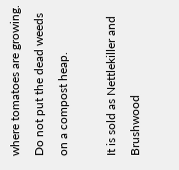where tomatoes are growing. Do not put the dead weeds on a compost heap.

It is sold as Nettlekiller and Brushwood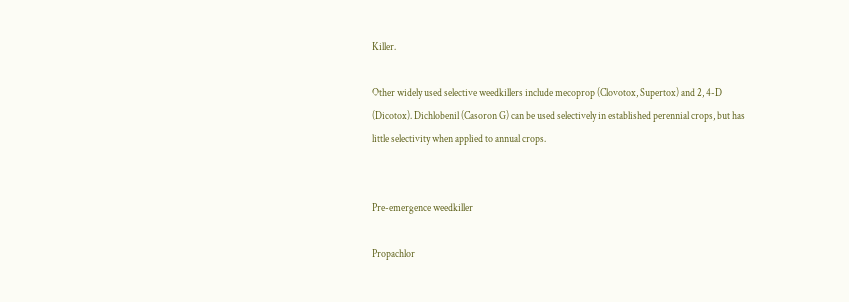Killer.

Other widely used selective weedkillers include mecoprop (Clovotox, Supertox) and 2, 4-D (Dicotox). Dichlobenil (Casoron G) can be used selectively in established perennial crops, but has little selectivity when applied to annual crops.


Pre-emergence weedkiller

Propachlor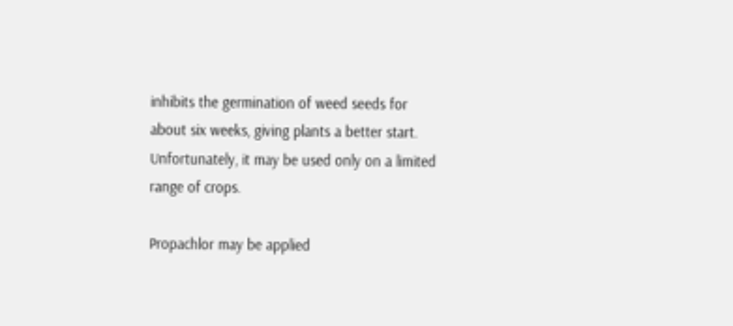inhibits the germination of weed seeds for about six weeks, giving plants a better start. Unfortunately, it may be used only on a limited range of crops.

Propachlor may be applied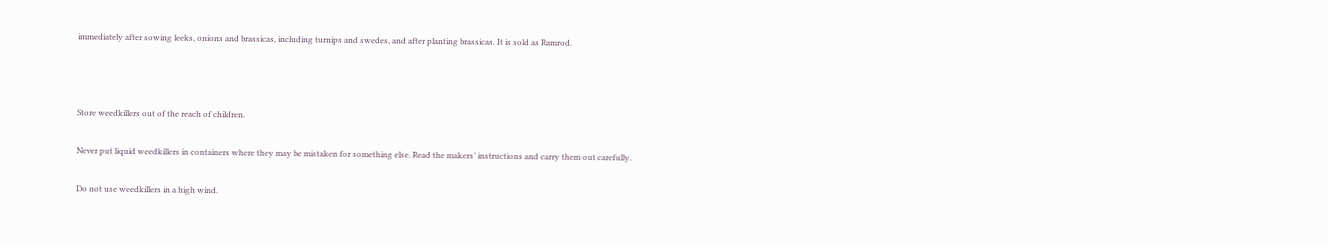immediately after sowing leeks, onions and brassicas, including turnips and swedes, and after planting brassicas. It is sold as Ramrod.



Store weedkillers out of the reach of children.

Never put liquid weedkillers in containers where they may be mistaken for something else. Read the makers’ instructions and carry them out carefully.

Do not use weedkillers in a high wind.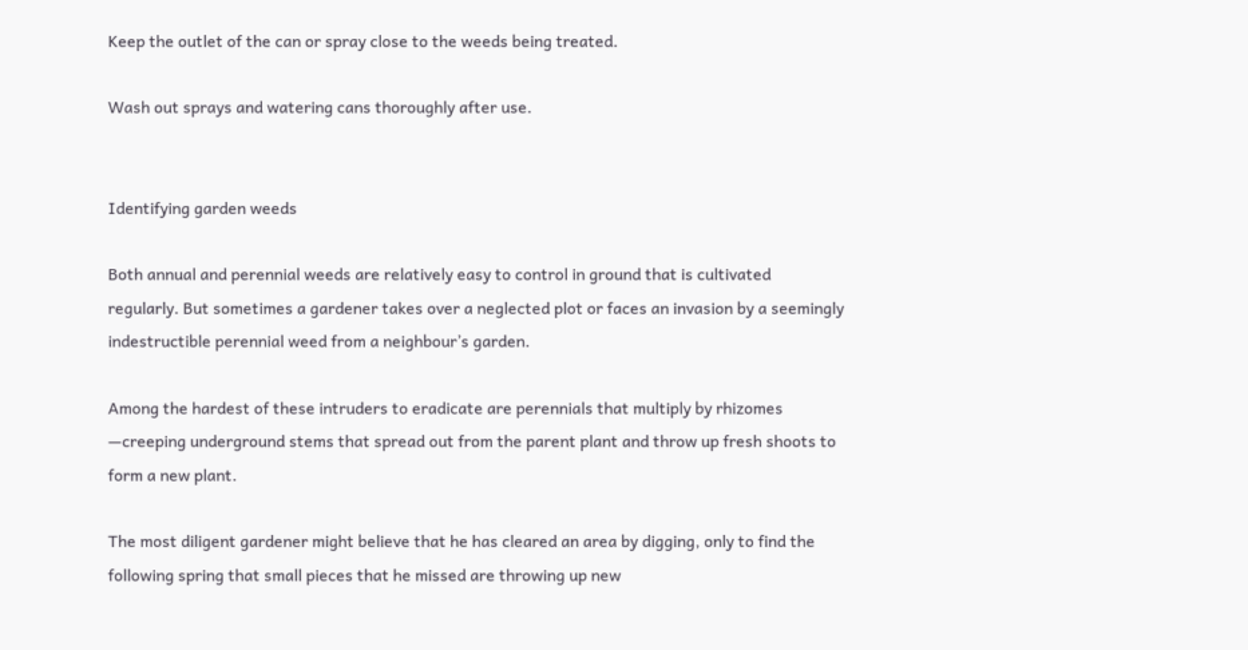Keep the outlet of the can or spray close to the weeds being treated.

Wash out sprays and watering cans thoroughly after use.


Identifying garden weeds

Both annual and perennial weeds are relatively easy to control in ground that is cultivated regularly. But sometimes a gardener takes over a neglected plot or faces an invasion by a seemingly indestructible perennial weed from a neighbour’s garden.

Among the hardest of these intruders to eradicate are perennials that multiply by rhizomes —creeping underground stems that spread out from the parent plant and throw up fresh shoots to form a new plant.

The most diligent gardener might believe that he has cleared an area by digging, only to find the following spring that small pieces that he missed are throwing up new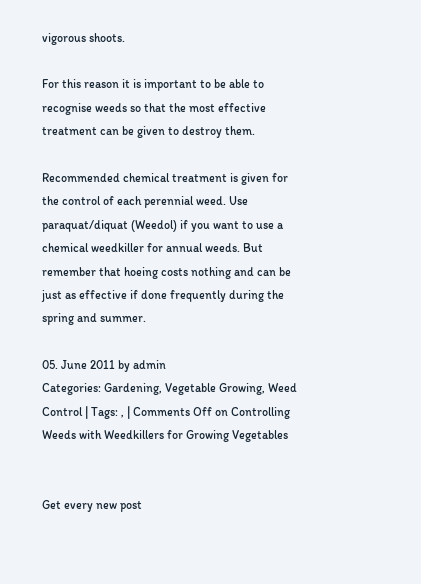vigorous shoots.

For this reason it is important to be able to recognise weeds so that the most effective treatment can be given to destroy them.

Recommended chemical treatment is given for the control of each perennial weed. Use paraquat/diquat (Weedol) if you want to use a chemical weedkiller for annual weeds. But remember that hoeing costs nothing and can be just as effective if done frequently during the spring and summer.

05. June 2011 by admin
Categories: Gardening, Vegetable Growing, Weed Control | Tags: , | Comments Off on Controlling Weeds with Weedkillers for Growing Vegetables


Get every new post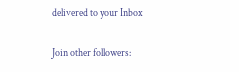delivered to your Inbox

Join other followers: